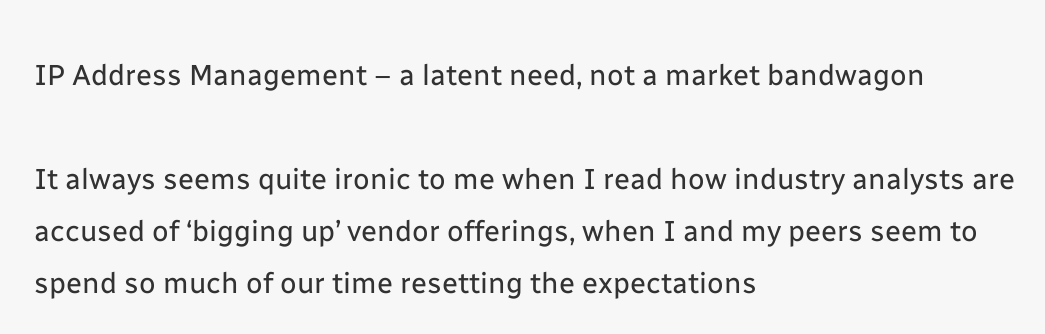IP Address Management – a latent need, not a market bandwagon

It always seems quite ironic to me when I read how industry analysts are accused of ‘bigging up’ vendor offerings, when I and my peers seem to spend so much of our time resetting the expectations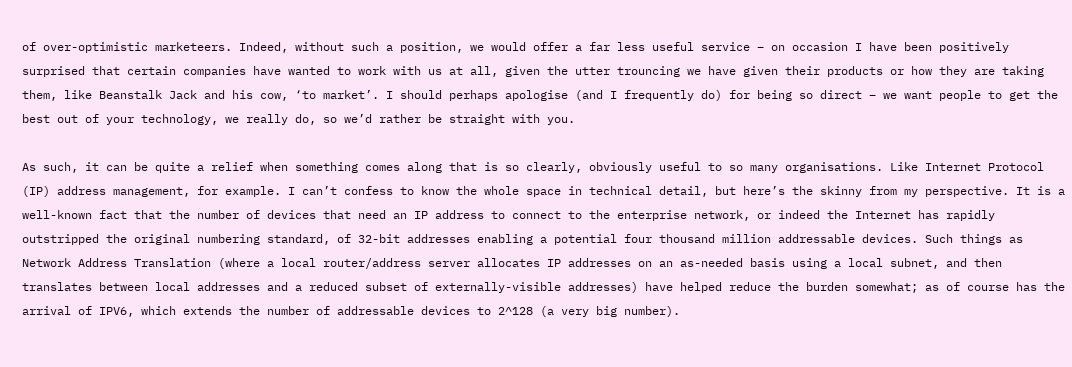of over-optimistic marketeers. Indeed, without such a position, we would offer a far less useful service – on occasion I have been positively surprised that certain companies have wanted to work with us at all, given the utter trouncing we have given their products or how they are taking them, like Beanstalk Jack and his cow, ‘to market’. I should perhaps apologise (and I frequently do) for being so direct – we want people to get the best out of your technology, we really do, so we’d rather be straight with you.

As such, it can be quite a relief when something comes along that is so clearly, obviously useful to so many organisations. Like Internet Protocol (IP) address management, for example. I can’t confess to know the whole space in technical detail, but here’s the skinny from my perspective. It is a well-known fact that the number of devices that need an IP address to connect to the enterprise network, or indeed the Internet has rapidly outstripped the original numbering standard, of 32-bit addresses enabling a potential four thousand million addressable devices. Such things as Network Address Translation (where a local router/address server allocates IP addresses on an as-needed basis using a local subnet, and then translates between local addresses and a reduced subset of externally-visible addresses) have helped reduce the burden somewhat; as of course has the arrival of IPV6, which extends the number of addressable devices to 2^128 (a very big number).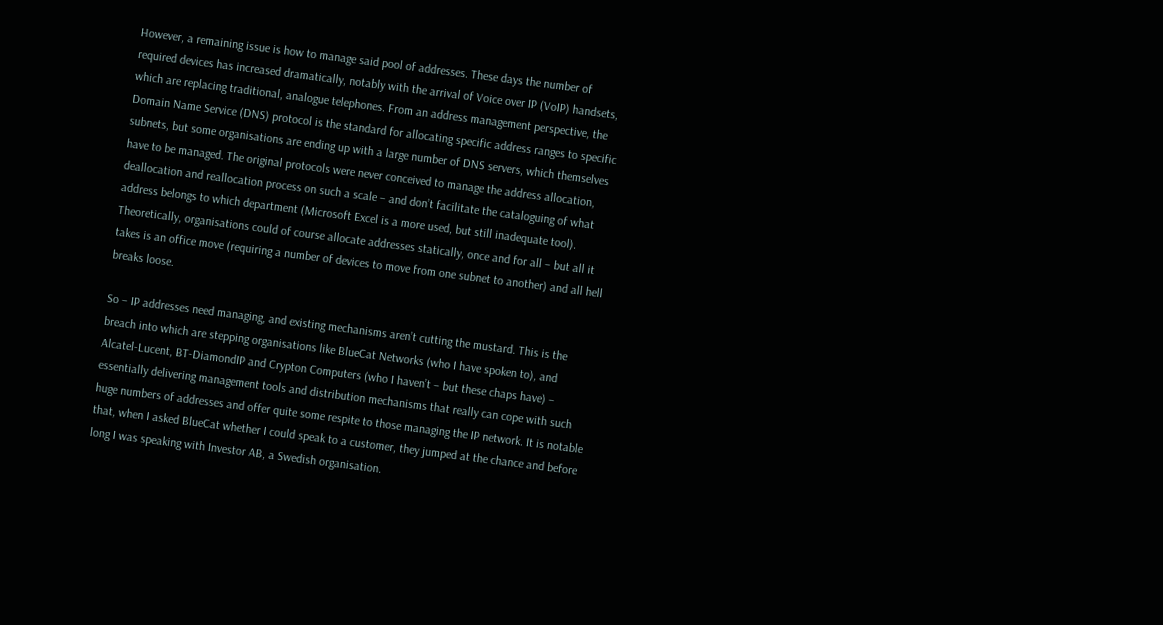However, a remaining issue is how to manage said pool of addresses. These days the number of required devices has increased dramatically, notably with the arrival of Voice over IP (VoIP) handsets, which are replacing traditional, analogue telephones. From an address management perspective, the Domain Name Service (DNS) protocol is the standard for allocating specific address ranges to specific subnets, but some organisations are ending up with a large number of DNS servers, which themselves have to be managed. The original protocols were never conceived to manage the address allocation, deallocation and reallocation process on such a scale – and don’t facilitate the cataloguing of what address belongs to which department (Microsoft Excel is a more used, but still inadequate tool). Theoretically, organisations could of course allocate addresses statically, once and for all – but all it takes is an office move (requiring a number of devices to move from one subnet to another) and all hell breaks loose.

So – IP addresses need managing, and existing mechanisms aren’t cutting the mustard. This is the breach into which are stepping organisations like BlueCat Networks (who I have spoken to), and Alcatel-Lucent, BT-DiamondIP and Crypton Computers (who I haven’t – but these chaps have) – essentially delivering management tools and distribution mechanisms that really can cope with such huge numbers of addresses and offer quite some respite to those managing the IP network. It is notable that, when I asked BlueCat whether I could speak to a customer, they jumped at the chance and before long I was speaking with Investor AB, a Swedish organisation.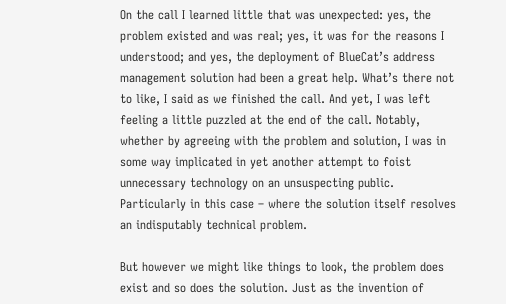On the call I learned little that was unexpected: yes, the problem existed and was real; yes, it was for the reasons I understood; and yes, the deployment of BlueCat’s address management solution had been a great help. What’s there not to like, I said as we finished the call. And yet, I was left feeling a little puzzled at the end of the call. Notably, whether by agreeing with the problem and solution, I was in some way implicated in yet another attempt to foist unnecessary technology on an unsuspecting public. Particularly in this case – where the solution itself resolves an indisputably technical problem.

But however we might like things to look, the problem does exist and so does the solution. Just as the invention of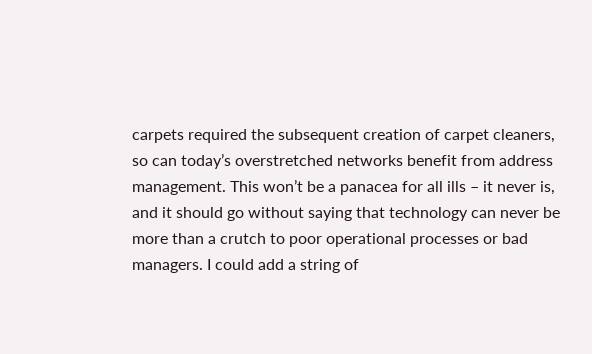carpets required the subsequent creation of carpet cleaners, so can today’s overstretched networks benefit from address management. This won’t be a panacea for all ills – it never is, and it should go without saying that technology can never be more than a crutch to poor operational processes or bad managers. I could add a string of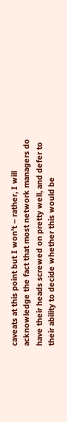caveats at this point but I won’t – rather, I will acknowledge the fact that most network managers do have their heads screwed on pretty well, and defer to their ability to decide whether this would be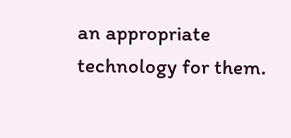an appropriate technology for them.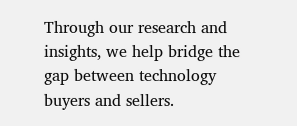Through our research and insights, we help bridge the gap between technology buyers and sellers.